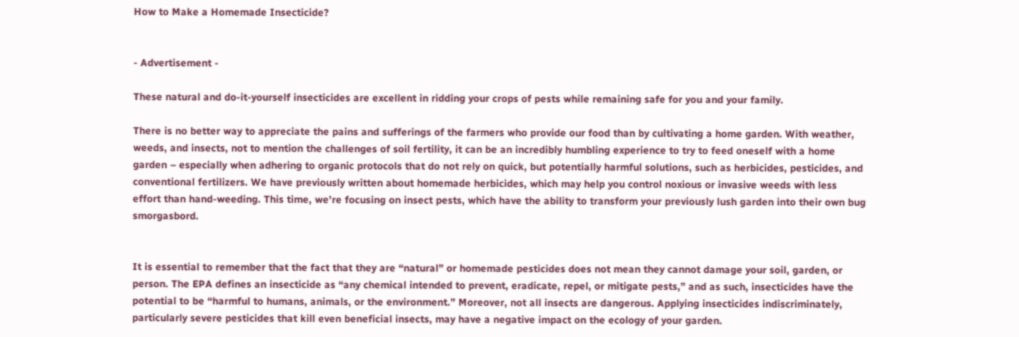How to Make a Homemade Insecticide?


- Advertisement -

These natural and do-it-yourself insecticides are excellent in ridding your crops of pests while remaining safe for you and your family.

There is no better way to appreciate the pains and sufferings of the farmers who provide our food than by cultivating a home garden. With weather, weeds, and insects, not to mention the challenges of soil fertility, it can be an incredibly humbling experience to try to feed oneself with a home garden – especially when adhering to organic protocols that do not rely on quick, but potentially harmful solutions, such as herbicides, pesticides, and conventional fertilizers. We have previously written about homemade herbicides, which may help you control noxious or invasive weeds with less effort than hand-weeding. This time, we’re focusing on insect pests, which have the ability to transform your previously lush garden into their own bug smorgasbord.


It is essential to remember that the fact that they are “natural” or homemade pesticides does not mean they cannot damage your soil, garden, or person. The EPA defines an insecticide as “any chemical intended to prevent, eradicate, repel, or mitigate pests,” and as such, insecticides have the potential to be “harmful to humans, animals, or the environment.” Moreover, not all insects are dangerous. Applying insecticides indiscriminately, particularly severe pesticides that kill even beneficial insects, may have a negative impact on the ecology of your garden.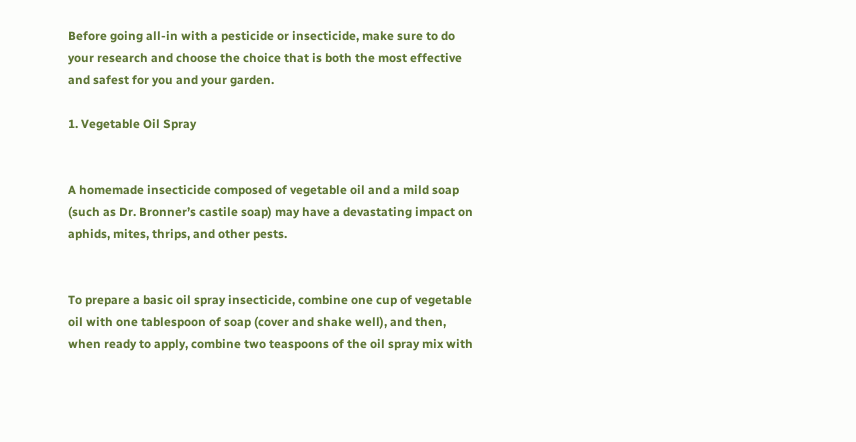Before going all-in with a pesticide or insecticide, make sure to do your research and choose the choice that is both the most effective and safest for you and your garden.

1. Vegetable Oil Spray


A homemade insecticide composed of vegetable oil and a mild soap (such as Dr. Bronner’s castile soap) may have a devastating impact on aphids, mites, thrips, and other pests.


To prepare a basic oil spray insecticide, combine one cup of vegetable oil with one tablespoon of soap (cover and shake well), and then, when ready to apply, combine two teaspoons of the oil spray mix with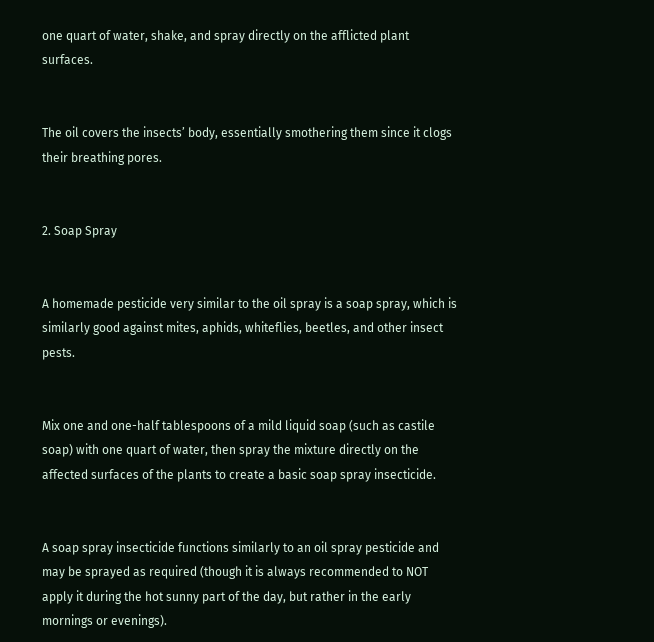one quart of water, shake, and spray directly on the afflicted plant surfaces.


The oil covers the insects’ body, essentially smothering them since it clogs their breathing pores.


2. Soap Spray


A homemade pesticide very similar to the oil spray is a soap spray, which is similarly good against mites, aphids, whiteflies, beetles, and other insect pests.


Mix one and one-half tablespoons of a mild liquid soap (such as castile soap) with one quart of water, then spray the mixture directly on the affected surfaces of the plants to create a basic soap spray insecticide.


A soap spray insecticide functions similarly to an oil spray pesticide and may be sprayed as required (though it is always recommended to NOT apply it during the hot sunny part of the day, but rather in the early mornings or evenings).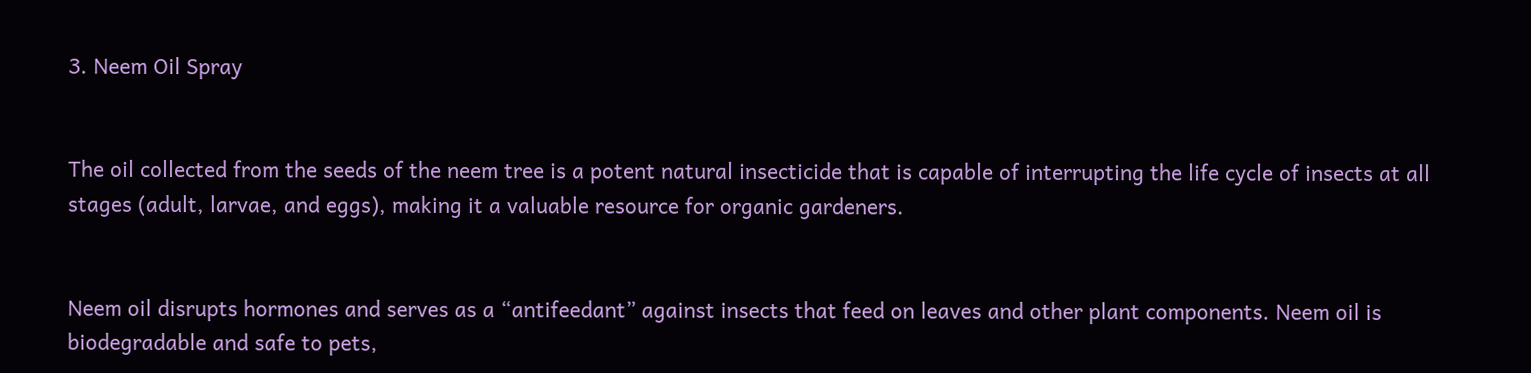3. Neem Oil Spray


The oil collected from the seeds of the neem tree is a potent natural insecticide that is capable of interrupting the life cycle of insects at all stages (adult, larvae, and eggs), making it a valuable resource for organic gardeners.


Neem oil disrupts hormones and serves as a “antifeedant” against insects that feed on leaves and other plant components. Neem oil is biodegradable and safe to pets,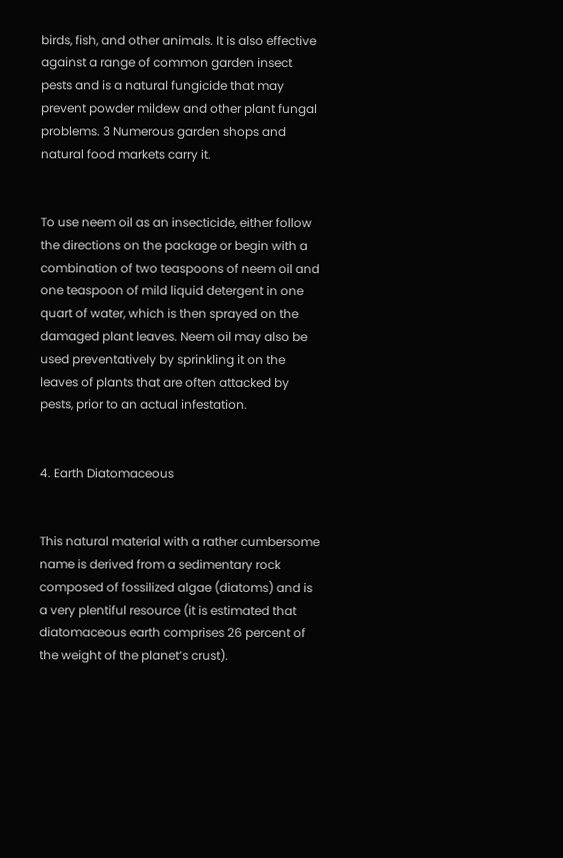birds, fish, and other animals. It is also effective against a range of common garden insect pests and is a natural fungicide that may prevent powder mildew and other plant fungal problems. 3 Numerous garden shops and natural food markets carry it.


To use neem oil as an insecticide, either follow the directions on the package or begin with a combination of two teaspoons of neem oil and one teaspoon of mild liquid detergent in one quart of water, which is then sprayed on the damaged plant leaves. Neem oil may also be used preventatively by sprinkling it on the leaves of plants that are often attacked by pests, prior to an actual infestation.


4. Earth Diatomaceous


This natural material with a rather cumbersome name is derived from a sedimentary rock composed of fossilized algae (diatoms) and is a very plentiful resource (it is estimated that diatomaceous earth comprises 26 percent of the weight of the planet’s crust).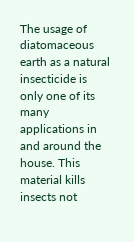The usage of diatomaceous earth as a natural insecticide is only one of its many applications in and around the house. This material kills insects not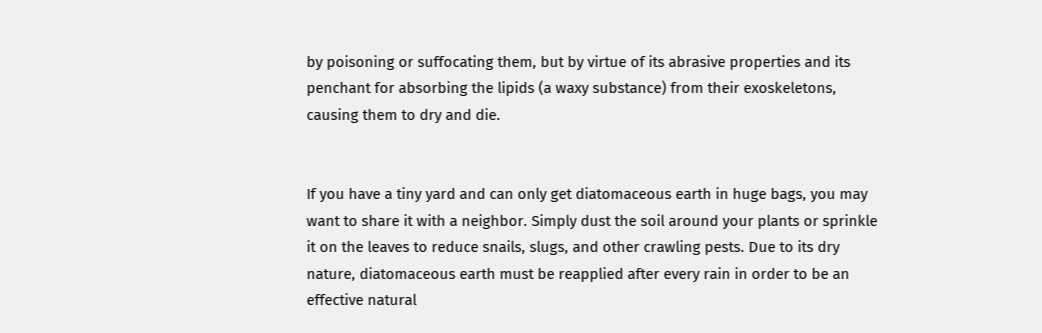by poisoning or suffocating them, but by virtue of its abrasive properties and its penchant for absorbing the lipids (a waxy substance) from their exoskeletons, causing them to dry and die.


If you have a tiny yard and can only get diatomaceous earth in huge bags, you may want to share it with a neighbor. Simply dust the soil around your plants or sprinkle it on the leaves to reduce snails, slugs, and other crawling pests. Due to its dry nature, diatomaceous earth must be reapplied after every rain in order to be an effective natural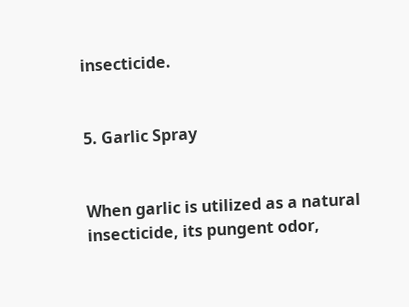insecticide.


5. Garlic Spray


When garlic is utilized as a natural insecticide, its pungent odor,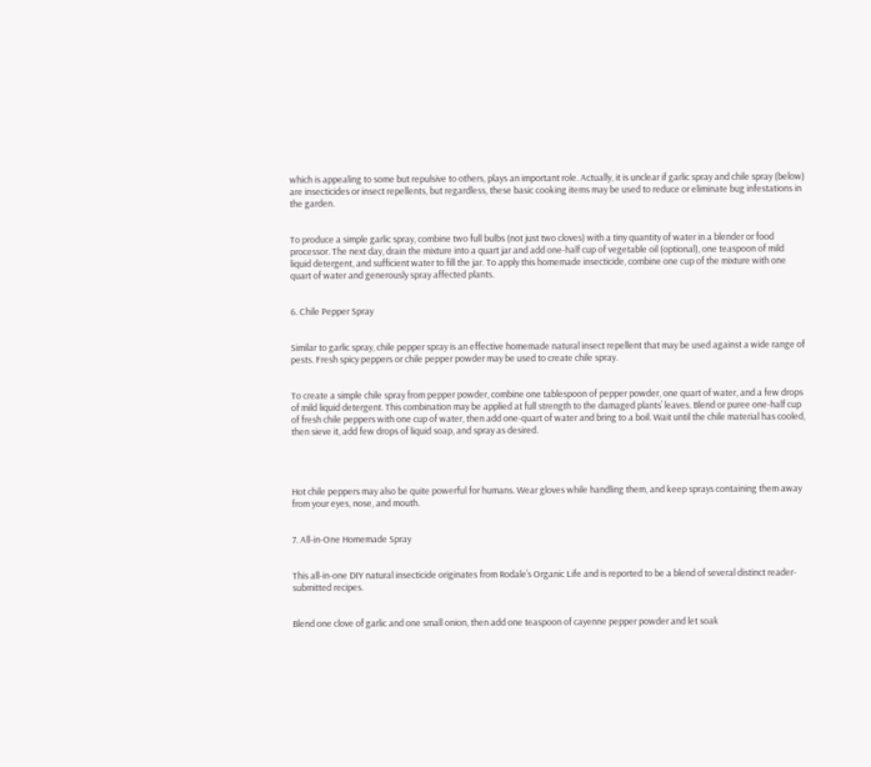which is appealing to some but repulsive to others, plays an important role. Actually, it is unclear if garlic spray and chile spray (below) are insecticides or insect repellents, but regardless, these basic cooking items may be used to reduce or eliminate bug infestations in the garden.


To produce a simple garlic spray, combine two full bulbs (not just two cloves) with a tiny quantity of water in a blender or food processor. The next day, drain the mixture into a quart jar and add one-half cup of vegetable oil (optional), one teaspoon of mild liquid detergent, and sufficient water to fill the jar. To apply this homemade insecticide, combine one cup of the mixture with one quart of water and generously spray affected plants.


6. Chile Pepper Spray


Similar to garlic spray, chile pepper spray is an effective homemade natural insect repellent that may be used against a wide range of pests. Fresh spicy peppers or chile pepper powder may be used to create chile spray.


To create a simple chile spray from pepper powder, combine one tablespoon of pepper powder, one quart of water, and a few drops of mild liquid detergent. This combination may be applied at full strength to the damaged plants’ leaves. Blend or puree one-half cup of fresh chile peppers with one cup of water, then add one-quart of water and bring to a boil. Wait until the chile material has cooled, then sieve it, add few drops of liquid soap, and spray as desired.




Hot chile peppers may also be quite powerful for humans. Wear gloves while handling them, and keep sprays containing them away from your eyes, nose, and mouth.


7. All-in-One Homemade Spray


This all-in-one DIY natural insecticide originates from Rodale’s Organic Life and is reported to be a blend of several distinct reader-submitted recipes.


Blend one clove of garlic and one small onion, then add one teaspoon of cayenne pepper powder and let soak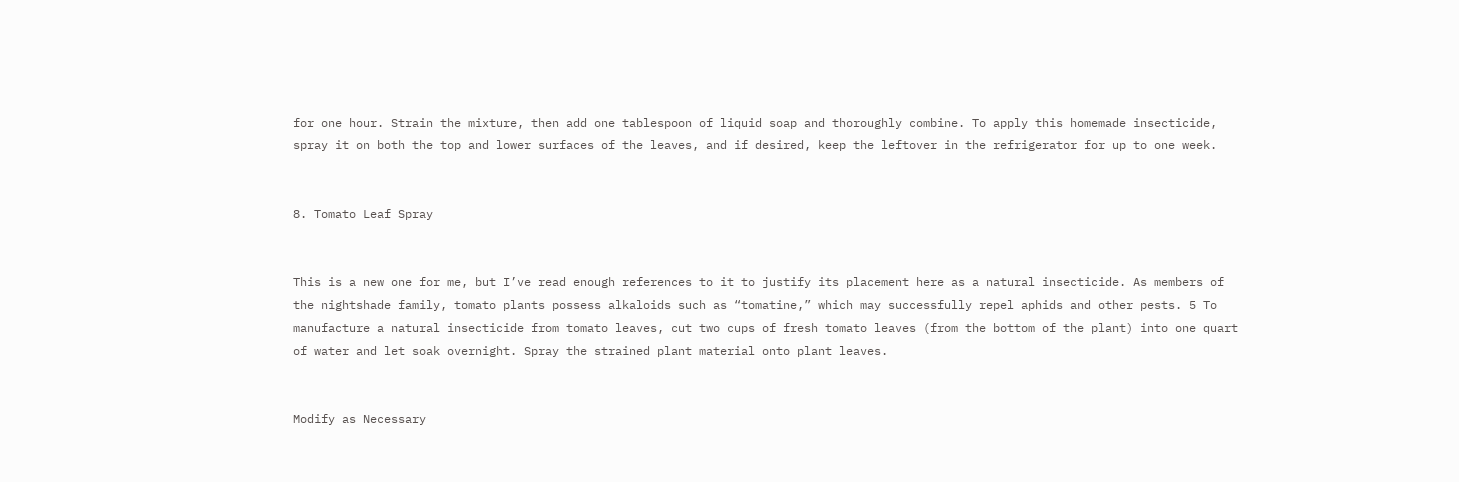for one hour. Strain the mixture, then add one tablespoon of liquid soap and thoroughly combine. To apply this homemade insecticide, spray it on both the top and lower surfaces of the leaves, and if desired, keep the leftover in the refrigerator for up to one week.


8. Tomato Leaf Spray


This is a new one for me, but I’ve read enough references to it to justify its placement here as a natural insecticide. As members of the nightshade family, tomato plants possess alkaloids such as “tomatine,” which may successfully repel aphids and other pests. 5 To manufacture a natural insecticide from tomato leaves, cut two cups of fresh tomato leaves (from the bottom of the plant) into one quart of water and let soak overnight. Spray the strained plant material onto plant leaves.


Modify as Necessary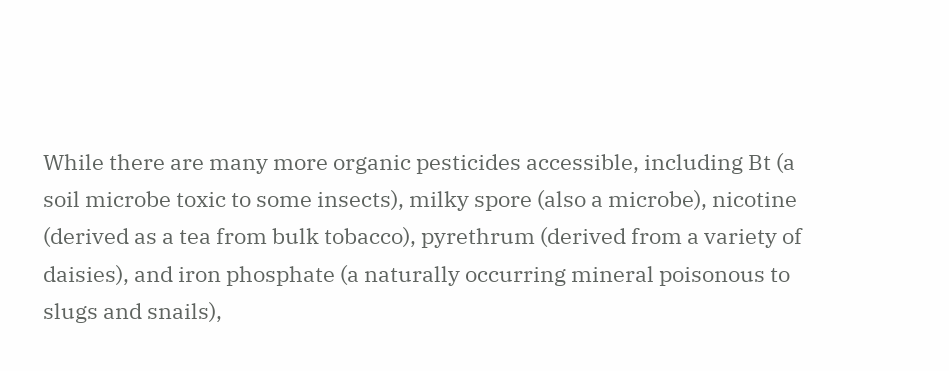While there are many more organic pesticides accessible, including Bt (a soil microbe toxic to some insects), milky spore (also a microbe), nicotine (derived as a tea from bulk tobacco), pyrethrum (derived from a variety of daisies), and iron phosphate (a naturally occurring mineral poisonous to slugs and snails),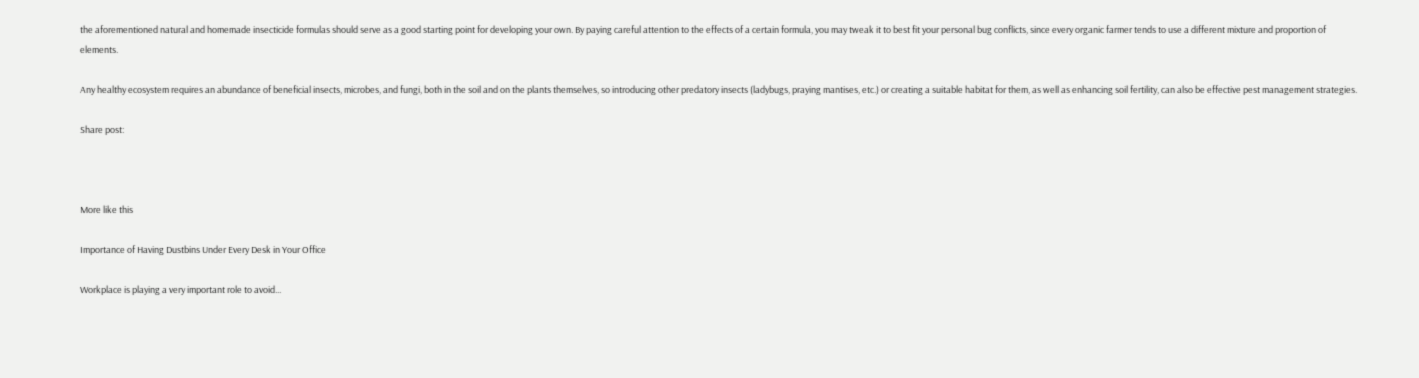the aforementioned natural and homemade insecticide formulas should serve as a good starting point for developing your own. By paying careful attention to the effects of a certain formula, you may tweak it to best fit your personal bug conflicts, since every organic farmer tends to use a different mixture and proportion of elements.

Any healthy ecosystem requires an abundance of beneficial insects, microbes, and fungi, both in the soil and on the plants themselves, so introducing other predatory insects (ladybugs, praying mantises, etc.) or creating a suitable habitat for them, as well as enhancing soil fertility, can also be effective pest management strategies.

Share post:



More like this

Importance of Having Dustbins Under Every Desk in Your Office

Workplace is playing a very important role to avoid...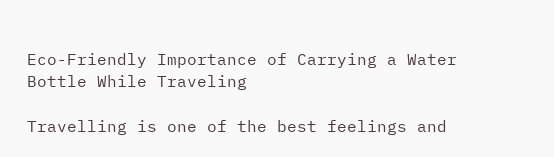Eco-Friendly Importance of Carrying a Water Bottle While Traveling

Travelling is one of the best feelings and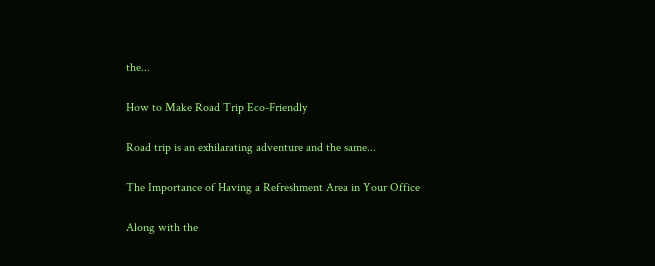the...

How to Make Road Trip Eco-Friendly

Road trip is an exhilarating adventure and the same...

The Importance of Having a Refreshment Area in Your Office

Along with the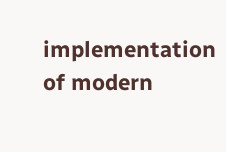implementation of modern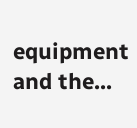equipment and the...